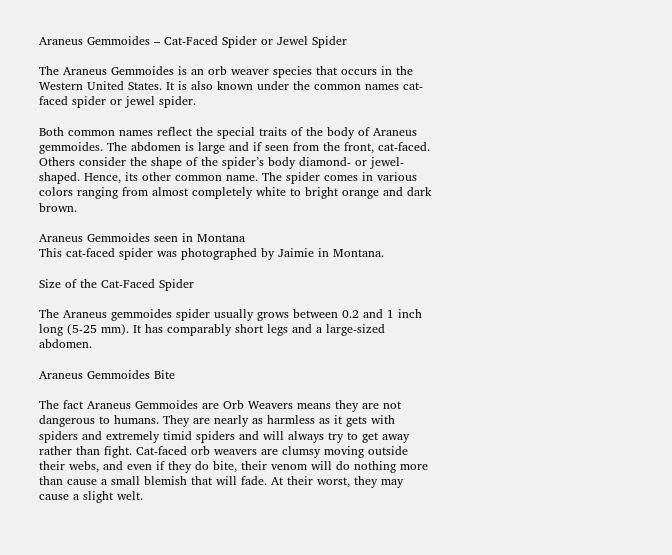Araneus Gemmoides – Cat-Faced Spider or Jewel Spider

The Araneus Gemmoides is an orb weaver species that occurs in the Western United States. It is also known under the common names cat-faced spider or jewel spider.

Both common names reflect the special traits of the body of Araneus gemmoides. The abdomen is large and if seen from the front, cat-faced. Others consider the shape of the spider’s body diamond- or jewel-shaped. Hence, its other common name. The spider comes in various colors ranging from almost completely white to bright orange and dark brown.

Araneus Gemmoides seen in Montana
This cat-faced spider was photographed by Jaimie in Montana.

Size of the Cat-Faced Spider

The Araneus gemmoides spider usually grows between 0.2 and 1 inch long (5-25 mm). It has comparably short legs and a large-sized abdomen.

Araneus Gemmoides Bite

The fact Araneus Gemmoides are Orb Weavers means they are not dangerous to humans. They are nearly as harmless as it gets with spiders and extremely timid spiders and will always try to get away rather than fight. Cat-faced orb weavers are clumsy moving outside their webs, and even if they do bite, their venom will do nothing more than cause a small blemish that will fade. At their worst, they may cause a slight welt.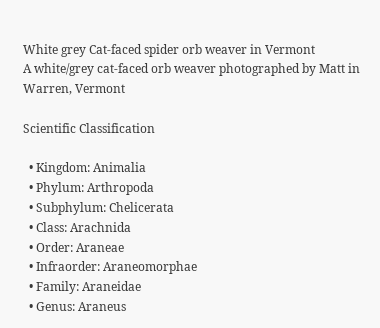White grey Cat-faced spider orb weaver in Vermont
A white/grey cat-faced orb weaver photographed by Matt in Warren, Vermont

Scientific Classification

  • Kingdom: Animalia
  • Phylum: Arthropoda
  • Subphylum: Chelicerata
  • Class: Arachnida
  • Order: Araneae
  • Infraorder: Araneomorphae
  • Family: Araneidae
  • Genus: Araneus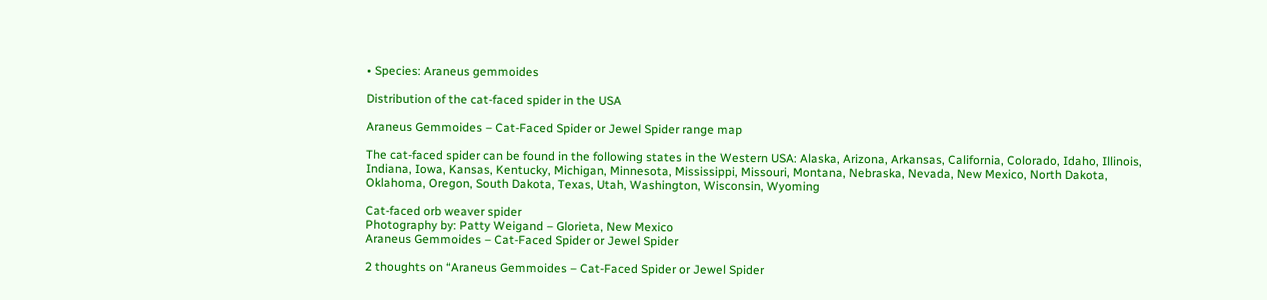• Species: Araneus gemmoides

Distribution of the cat-faced spider in the USA

Araneus Gemmoides – Cat-Faced Spider or Jewel Spider range map

The cat-faced spider can be found in the following states in the Western USA: Alaska, Arizona, Arkansas, California, Colorado, Idaho, Illinois, Indiana, Iowa, Kansas, Kentucky, Michigan, Minnesota, Mississippi, Missouri, Montana, Nebraska, Nevada, New Mexico, North Dakota, Oklahoma, Oregon, South Dakota, Texas, Utah, Washington, Wisconsin, Wyoming

Cat-faced orb weaver spider
Photography by: Patty Weigand – Glorieta, New Mexico
Araneus Gemmoides – Cat-Faced Spider or Jewel Spider

2 thoughts on “Araneus Gemmoides – Cat-Faced Spider or Jewel Spider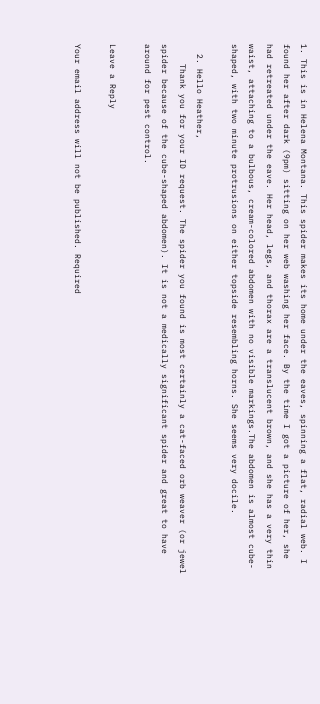1. This is in Helena Montana. This spider makes its home under the eaves, spinning a flat, radial web. I found her after dark (9pm) sitting on her web washing her face. By the time I got a picture of her, she had retreated under the eave. Her head, legs, and thorax are a translucent brown, and she has a very thin waist, attaching to a bulbous, cream-colored abdomen with no visible markings.The abdomen is almost cube-shaped, with two minute protrusions on either topside resembling horns. She seems very docile.

  2. Hello Heather,
    Thank you for your ID request. The spider you found is most certainly a cat-faced orb weaver (or jewel spider because of the cube-shaped abdomen). It is not a medically significant spider and great to have around for pest control.

Leave a Reply

Your email address will not be published. Required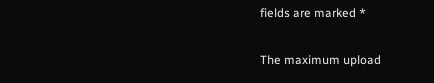fields are marked *

The maximum upload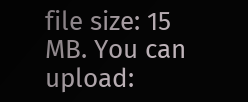file size: 15 MB. You can upload: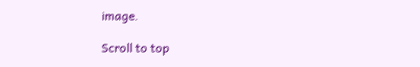image.

Scroll to top